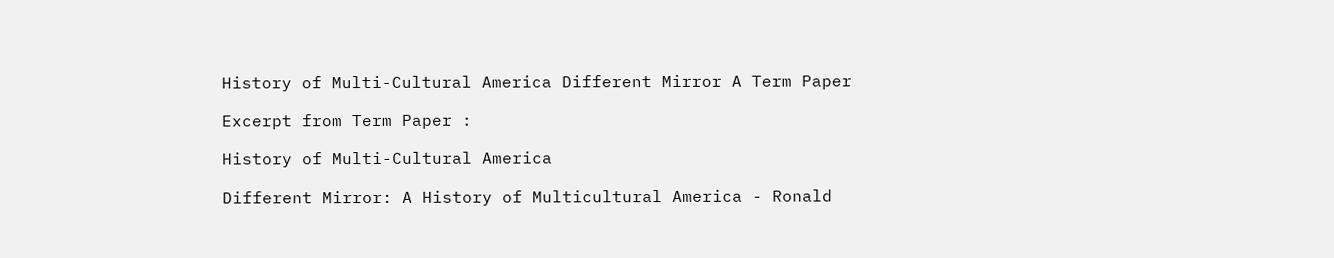History of Multi-Cultural America Different Mirror A Term Paper

Excerpt from Term Paper :

History of Multi-Cultural America

Different Mirror: A History of Multicultural America - Ronald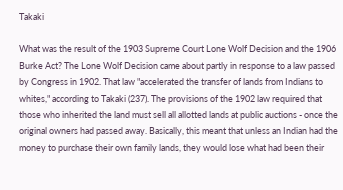Takaki

What was the result of the 1903 Supreme Court Lone Wolf Decision and the 1906 Burke Act? The Lone Wolf Decision came about partly in response to a law passed by Congress in 1902. That law "accelerated the transfer of lands from Indians to whites," according to Takaki (237). The provisions of the 1902 law required that those who inherited the land must sell all allotted lands at public auctions - once the original owners had passed away. Basically, this meant that unless an Indian had the money to purchase their own family lands, they would lose what had been their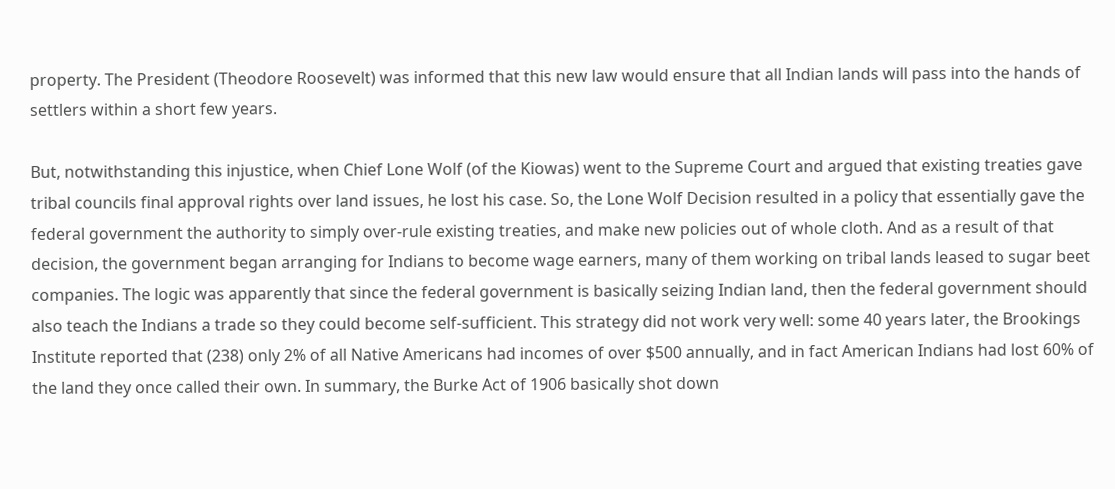property. The President (Theodore Roosevelt) was informed that this new law would ensure that all Indian lands will pass into the hands of settlers within a short few years.

But, notwithstanding this injustice, when Chief Lone Wolf (of the Kiowas) went to the Supreme Court and argued that existing treaties gave tribal councils final approval rights over land issues, he lost his case. So, the Lone Wolf Decision resulted in a policy that essentially gave the federal government the authority to simply over-rule existing treaties, and make new policies out of whole cloth. And as a result of that decision, the government began arranging for Indians to become wage earners, many of them working on tribal lands leased to sugar beet companies. The logic was apparently that since the federal government is basically seizing Indian land, then the federal government should also teach the Indians a trade so they could become self-sufficient. This strategy did not work very well: some 40 years later, the Brookings Institute reported that (238) only 2% of all Native Americans had incomes of over $500 annually, and in fact American Indians had lost 60% of the land they once called their own. In summary, the Burke Act of 1906 basically shot down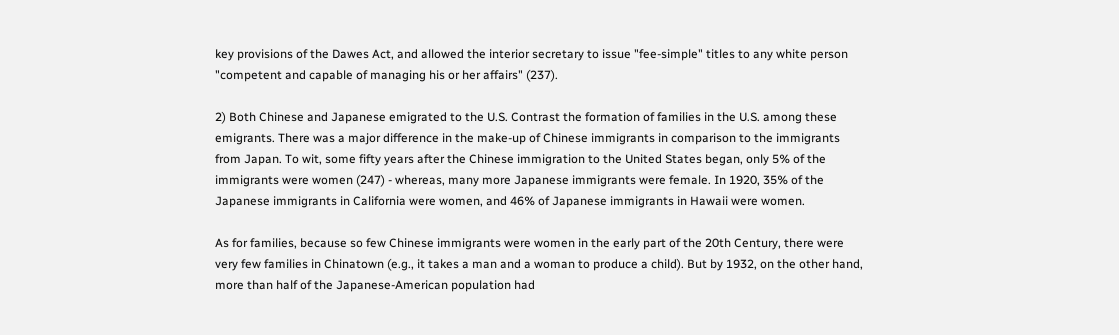key provisions of the Dawes Act, and allowed the interior secretary to issue "fee-simple" titles to any white person "competent and capable of managing his or her affairs" (237).

2) Both Chinese and Japanese emigrated to the U.S. Contrast the formation of families in the U.S. among these emigrants. There was a major difference in the make-up of Chinese immigrants in comparison to the immigrants from Japan. To wit, some fifty years after the Chinese immigration to the United States began, only 5% of the immigrants were women (247) - whereas, many more Japanese immigrants were female. In 1920, 35% of the Japanese immigrants in California were women, and 46% of Japanese immigrants in Hawaii were women.

As for families, because so few Chinese immigrants were women in the early part of the 20th Century, there were very few families in Chinatown (e.g., it takes a man and a woman to produce a child). But by 1932, on the other hand, more than half of the Japanese-American population had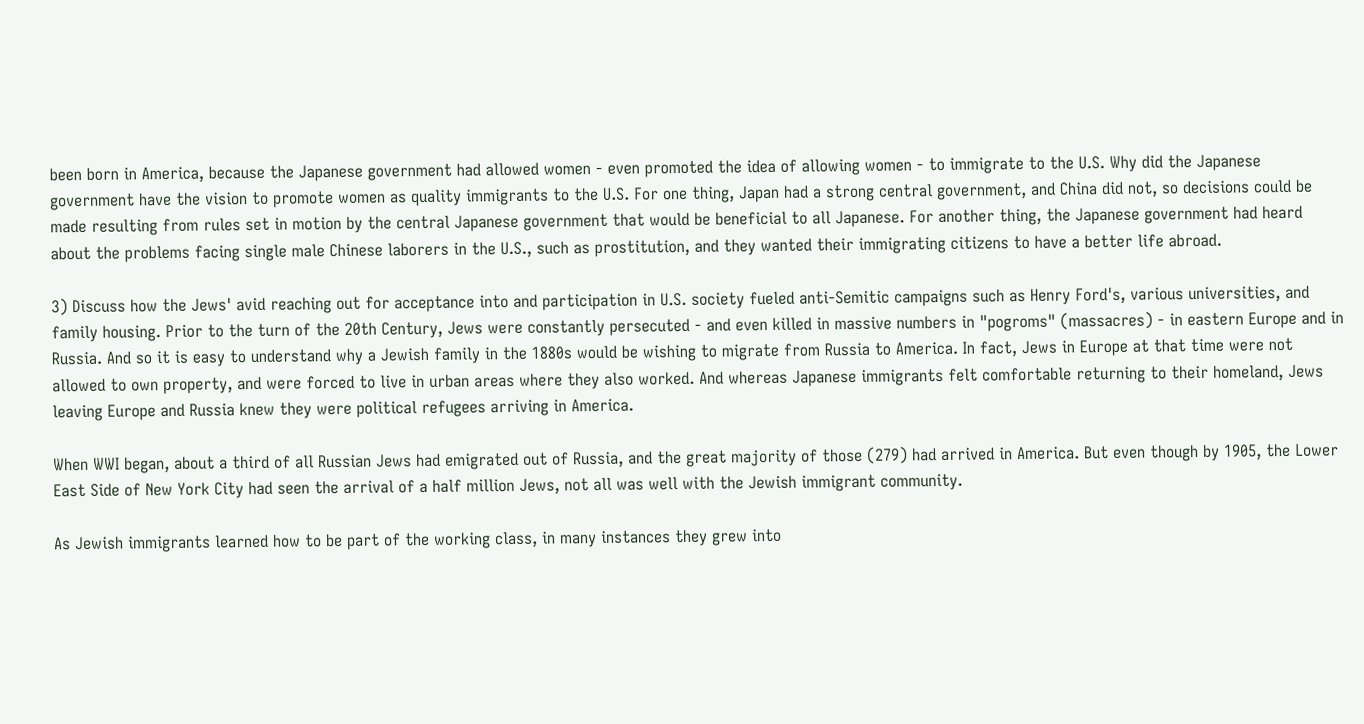been born in America, because the Japanese government had allowed women - even promoted the idea of allowing women - to immigrate to the U.S. Why did the Japanese government have the vision to promote women as quality immigrants to the U.S. For one thing, Japan had a strong central government, and China did not, so decisions could be made resulting from rules set in motion by the central Japanese government that would be beneficial to all Japanese. For another thing, the Japanese government had heard about the problems facing single male Chinese laborers in the U.S., such as prostitution, and they wanted their immigrating citizens to have a better life abroad.

3) Discuss how the Jews' avid reaching out for acceptance into and participation in U.S. society fueled anti-Semitic campaigns such as Henry Ford's, various universities, and family housing. Prior to the turn of the 20th Century, Jews were constantly persecuted - and even killed in massive numbers in "pogroms" (massacres) - in eastern Europe and in Russia. And so it is easy to understand why a Jewish family in the 1880s would be wishing to migrate from Russia to America. In fact, Jews in Europe at that time were not allowed to own property, and were forced to live in urban areas where they also worked. And whereas Japanese immigrants felt comfortable returning to their homeland, Jews leaving Europe and Russia knew they were political refugees arriving in America.

When WWI began, about a third of all Russian Jews had emigrated out of Russia, and the great majority of those (279) had arrived in America. But even though by 1905, the Lower East Side of New York City had seen the arrival of a half million Jews, not all was well with the Jewish immigrant community.

As Jewish immigrants learned how to be part of the working class, in many instances they grew into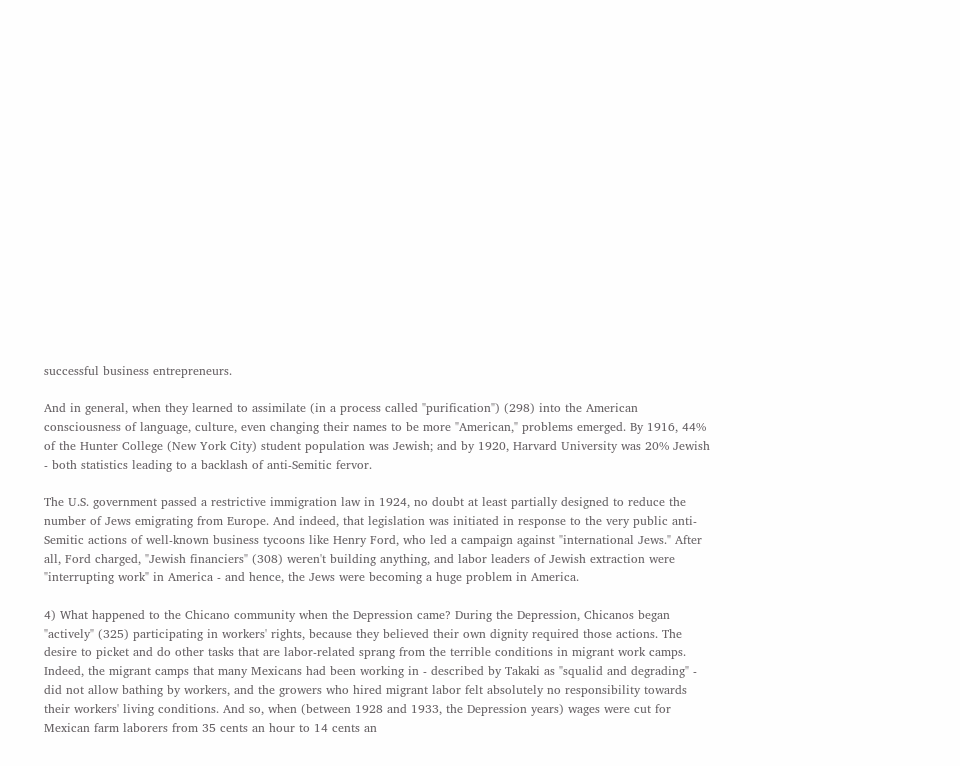successful business entrepreneurs.

And in general, when they learned to assimilate (in a process called "purification") (298) into the American consciousness of language, culture, even changing their names to be more "American," problems emerged. By 1916, 44% of the Hunter College (New York City) student population was Jewish; and by 1920, Harvard University was 20% Jewish - both statistics leading to a backlash of anti-Semitic fervor.

The U.S. government passed a restrictive immigration law in 1924, no doubt at least partially designed to reduce the number of Jews emigrating from Europe. And indeed, that legislation was initiated in response to the very public anti-Semitic actions of well-known business tycoons like Henry Ford, who led a campaign against "international Jews." After all, Ford charged, "Jewish financiers" (308) weren't building anything, and labor leaders of Jewish extraction were "interrupting work" in America - and hence, the Jews were becoming a huge problem in America.

4) What happened to the Chicano community when the Depression came? During the Depression, Chicanos began "actively" (325) participating in workers' rights, because they believed their own dignity required those actions. The desire to picket and do other tasks that are labor-related sprang from the terrible conditions in migrant work camps. Indeed, the migrant camps that many Mexicans had been working in - described by Takaki as "squalid and degrading" - did not allow bathing by workers, and the growers who hired migrant labor felt absolutely no responsibility towards their workers' living conditions. And so, when (between 1928 and 1933, the Depression years) wages were cut for Mexican farm laborers from 35 cents an hour to 14 cents an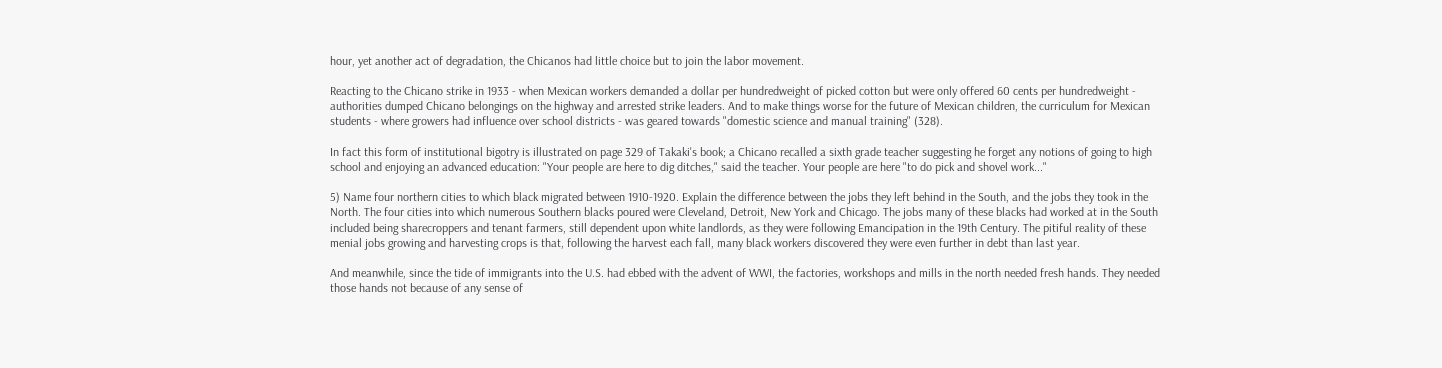hour, yet another act of degradation, the Chicanos had little choice but to join the labor movement.

Reacting to the Chicano strike in 1933 - when Mexican workers demanded a dollar per hundredweight of picked cotton but were only offered 60 cents per hundredweight - authorities dumped Chicano belongings on the highway and arrested strike leaders. And to make things worse for the future of Mexican children, the curriculum for Mexican students - where growers had influence over school districts - was geared towards "domestic science and manual training" (328).

In fact this form of institutional bigotry is illustrated on page 329 of Takaki's book; a Chicano recalled a sixth grade teacher suggesting he forget any notions of going to high school and enjoying an advanced education: "Your people are here to dig ditches," said the teacher. Your people are here "to do pick and shovel work..."

5) Name four northern cities to which black migrated between 1910-1920. Explain the difference between the jobs they left behind in the South, and the jobs they took in the North. The four cities into which numerous Southern blacks poured were Cleveland, Detroit, New York and Chicago. The jobs many of these blacks had worked at in the South included being sharecroppers and tenant farmers, still dependent upon white landlords, as they were following Emancipation in the 19th Century. The pitiful reality of these menial jobs growing and harvesting crops is that, following the harvest each fall, many black workers discovered they were even further in debt than last year.

And meanwhile, since the tide of immigrants into the U.S. had ebbed with the advent of WWI, the factories, workshops and mills in the north needed fresh hands. They needed those hands not because of any sense of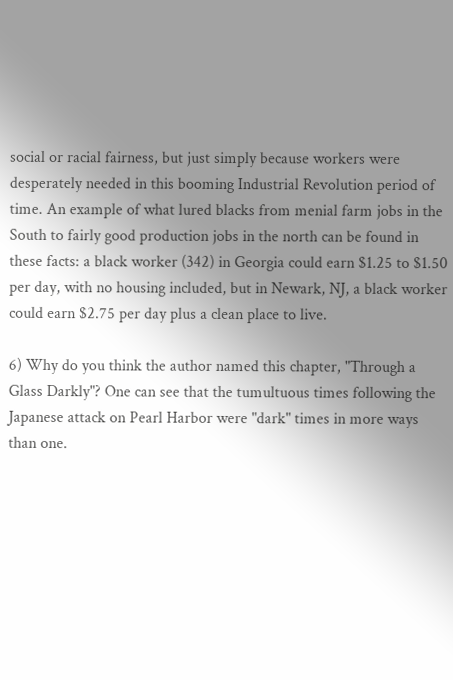social or racial fairness, but just simply because workers were desperately needed in this booming Industrial Revolution period of time. An example of what lured blacks from menial farm jobs in the South to fairly good production jobs in the north can be found in these facts: a black worker (342) in Georgia could earn $1.25 to $1.50 per day, with no housing included, but in Newark, NJ, a black worker could earn $2.75 per day plus a clean place to live.

6) Why do you think the author named this chapter, "Through a Glass Darkly"? One can see that the tumultuous times following the Japanese attack on Pearl Harbor were "dark" times in more ways than one.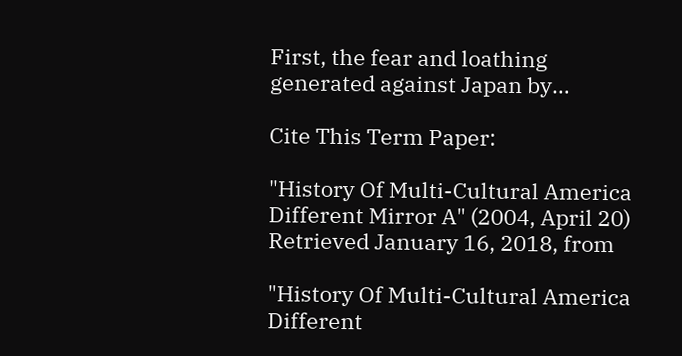First, the fear and loathing generated against Japan by…

Cite This Term Paper:

"History Of Multi-Cultural America Different Mirror A" (2004, April 20) Retrieved January 16, 2018, from

"History Of Multi-Cultural America Different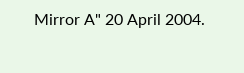Mirror A" 20 April 2004.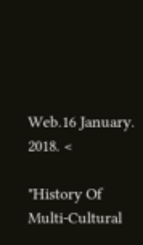Web.16 January. 2018. <

"History Of Multi-Cultural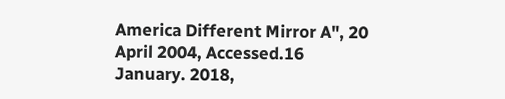America Different Mirror A", 20 April 2004, Accessed.16 January. 2018,